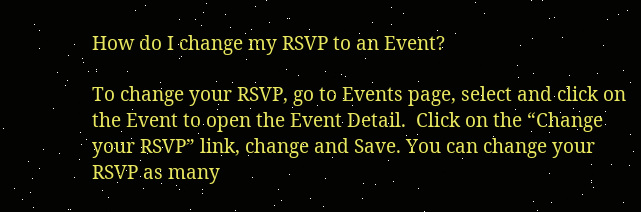How do I change my RSVP to an Event?

To change your RSVP, go to Events page, select and click on the Event to open the Event Detail.  Click on the “Change your RSVP” link, change and Save. You can change your RSVP as many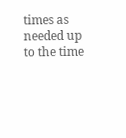times as needed up to the time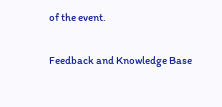of the event.

Feedback and Knowledge Base